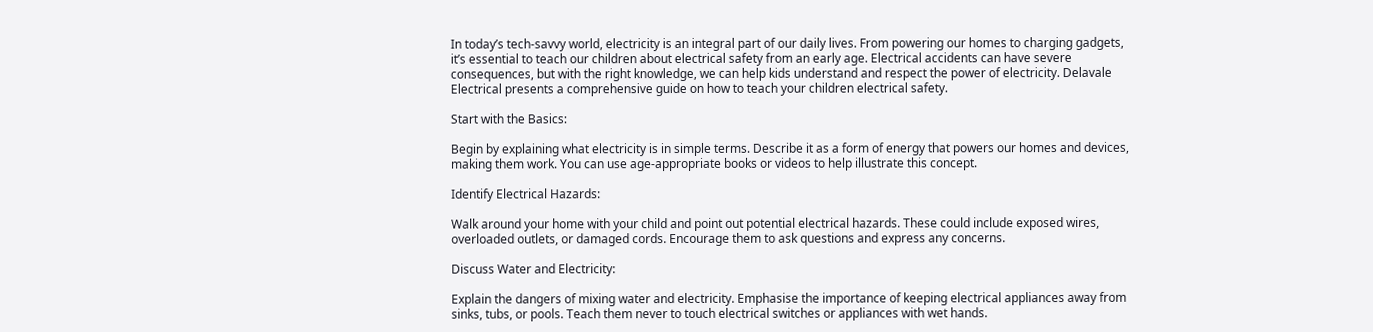In today’s tech-savvy world, electricity is an integral part of our daily lives. From powering our homes to charging gadgets, it’s essential to teach our children about electrical safety from an early age. Electrical accidents can have severe consequences, but with the right knowledge, we can help kids understand and respect the power of electricity. Delavale Electrical presents a comprehensive guide on how to teach your children electrical safety.

Start with the Basics:

Begin by explaining what electricity is in simple terms. Describe it as a form of energy that powers our homes and devices, making them work. You can use age-appropriate books or videos to help illustrate this concept.

Identify Electrical Hazards:

Walk around your home with your child and point out potential electrical hazards. These could include exposed wires, overloaded outlets, or damaged cords. Encourage them to ask questions and express any concerns.

Discuss Water and Electricity:

Explain the dangers of mixing water and electricity. Emphasise the importance of keeping electrical appliances away from sinks, tubs, or pools. Teach them never to touch electrical switches or appliances with wet hands.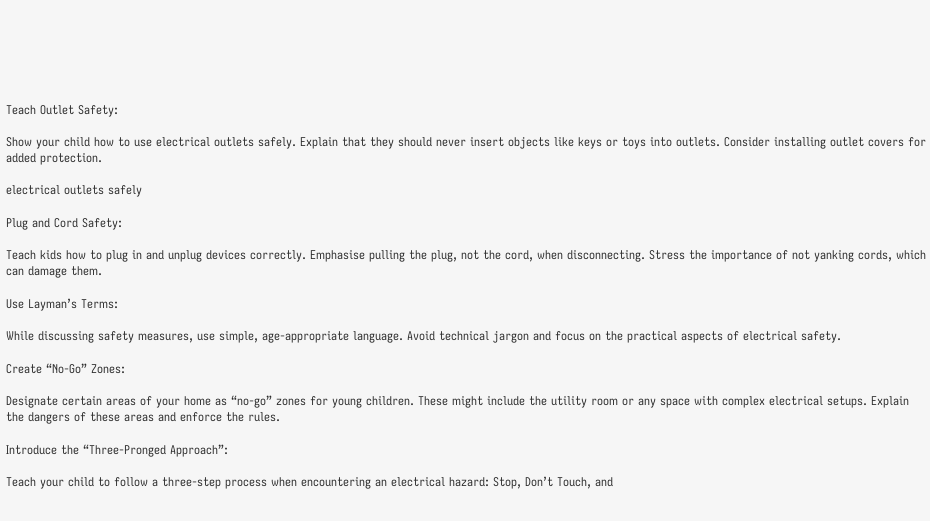Teach Outlet Safety:

Show your child how to use electrical outlets safely. Explain that they should never insert objects like keys or toys into outlets. Consider installing outlet covers for added protection.

electrical outlets safely

Plug and Cord Safety:

Teach kids how to plug in and unplug devices correctly. Emphasise pulling the plug, not the cord, when disconnecting. Stress the importance of not yanking cords, which can damage them.

Use Layman’s Terms:

While discussing safety measures, use simple, age-appropriate language. Avoid technical jargon and focus on the practical aspects of electrical safety.

Create “No-Go” Zones:

Designate certain areas of your home as “no-go” zones for young children. These might include the utility room or any space with complex electrical setups. Explain the dangers of these areas and enforce the rules.

Introduce the “Three-Pronged Approach”:

Teach your child to follow a three-step process when encountering an electrical hazard: Stop, Don’t Touch, and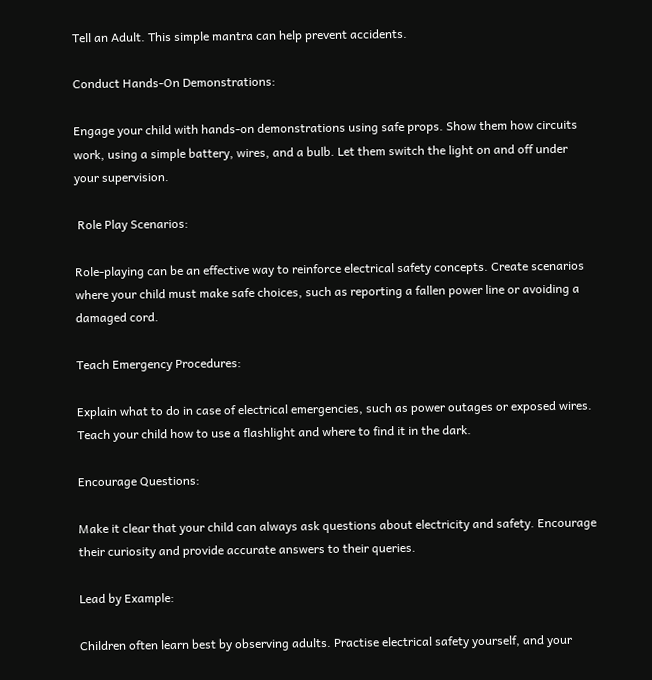Tell an Adult. This simple mantra can help prevent accidents.

Conduct Hands-On Demonstrations:

Engage your child with hands-on demonstrations using safe props. Show them how circuits work, using a simple battery, wires, and a bulb. Let them switch the light on and off under your supervision.

 Role Play Scenarios:

Role-playing can be an effective way to reinforce electrical safety concepts. Create scenarios where your child must make safe choices, such as reporting a fallen power line or avoiding a damaged cord.

Teach Emergency Procedures:

Explain what to do in case of electrical emergencies, such as power outages or exposed wires. Teach your child how to use a flashlight and where to find it in the dark.

Encourage Questions:

Make it clear that your child can always ask questions about electricity and safety. Encourage their curiosity and provide accurate answers to their queries.

Lead by Example:

Children often learn best by observing adults. Practise electrical safety yourself, and your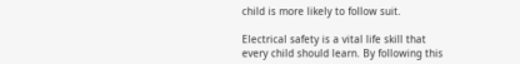child is more likely to follow suit.

Electrical safety is a vital life skill that every child should learn. By following this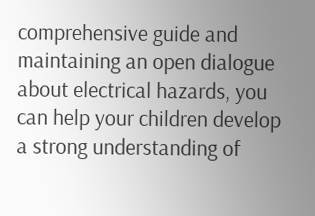comprehensive guide and maintaining an open dialogue about electrical hazards, you can help your children develop a strong understanding of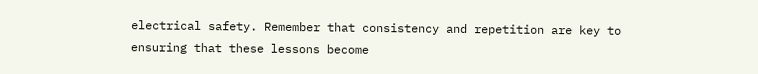electrical safety. Remember that consistency and repetition are key to ensuring that these lessons become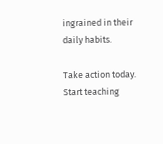ingrained in their daily habits.

Take action today. Start teaching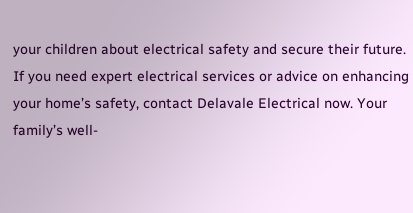your children about electrical safety and secure their future. If you need expert electrical services or advice on enhancing your home’s safety, contact Delavale Electrical now. Your family’s well-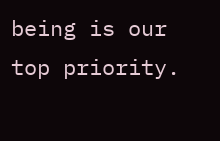being is our top priority.